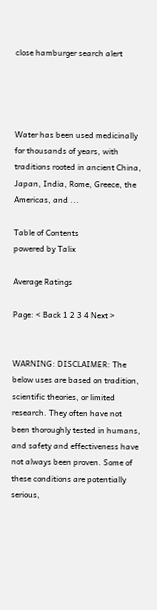close hamburger search alert




Water has been used medicinally for thousands of years, with traditions rooted in ancient China, Japan, India, Rome, Greece, the Americas, and ...

Table of Contents
powered by Talix

Average Ratings

Page: < Back 1 2 3 4 Next >


WARNING: DISCLAIMER: The below uses are based on tradition, scientific theories, or limited research. They often have not been thoroughly tested in humans, and safety and effectiveness have not always been proven. Some of these conditions are potentially serious,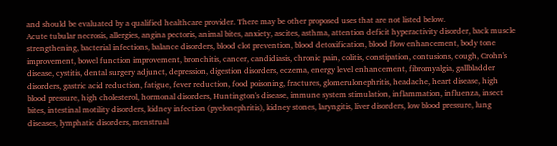and should be evaluated by a qualified healthcare provider. There may be other proposed uses that are not listed below.
Acute tubular necrosis, allergies, angina pectoris, animal bites, anxiety, ascites, asthma, attention deficit hyperactivity disorder, back muscle strengthening, bacterial infections, balance disorders, blood clot prevention, blood detoxification, blood flow enhancement, body tone improvement, bowel function improvement, bronchitis, cancer, candidiasis, chronic pain, colitis, constipation, contusions, cough, Crohn's disease, cystitis, dental surgery adjunct, depression, digestion disorders, eczema, energy level enhancement, fibromyalgia, gallbladder disorders, gastric acid reduction, fatigue, fever reduction, food poisoning, fractures, glomerulonephritis, headache, heart disease, high blood pressure, high cholesterol, hormonal disorders, Huntington's disease, immune system stimulation, inflammation, influenza, insect bites, intestinal motility disorders, kidney infection (pyelonephritis), kidney stones, laryngitis, liver disorders, low blood pressure, lung diseases, lymphatic disorders, menstrual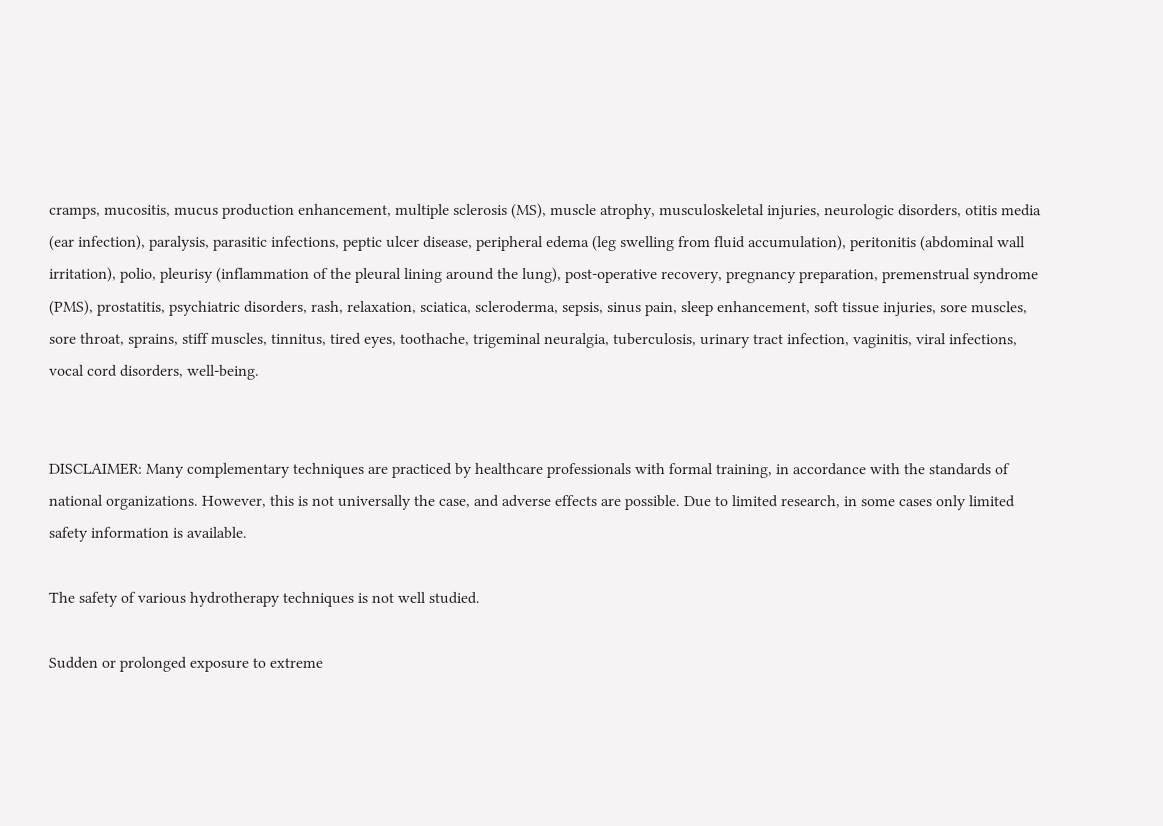cramps, mucositis, mucus production enhancement, multiple sclerosis (MS), muscle atrophy, musculoskeletal injuries, neurologic disorders, otitis media (ear infection), paralysis, parasitic infections, peptic ulcer disease, peripheral edema (leg swelling from fluid accumulation), peritonitis (abdominal wall irritation), polio, pleurisy (inflammation of the pleural lining around the lung), post-operative recovery, pregnancy preparation, premenstrual syndrome (PMS), prostatitis, psychiatric disorders, rash, relaxation, sciatica, scleroderma, sepsis, sinus pain, sleep enhancement, soft tissue injuries, sore muscles, sore throat, sprains, stiff muscles, tinnitus, tired eyes, toothache, trigeminal neuralgia, tuberculosis, urinary tract infection, vaginitis, viral infections, vocal cord disorders, well-being.


DISCLAIMER: Many complementary techniques are practiced by healthcare professionals with formal training, in accordance with the standards of national organizations. However, this is not universally the case, and adverse effects are possible. Due to limited research, in some cases only limited safety information is available.

The safety of various hydrotherapy techniques is not well studied.

Sudden or prolonged exposure to extreme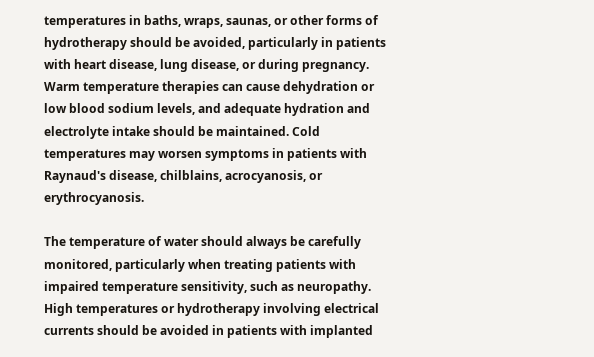temperatures in baths, wraps, saunas, or other forms of hydrotherapy should be avoided, particularly in patients with heart disease, lung disease, or during pregnancy. Warm temperature therapies can cause dehydration or low blood sodium levels, and adequate hydration and electrolyte intake should be maintained. Cold temperatures may worsen symptoms in patients with Raynaud's disease, chilblains, acrocyanosis, or erythrocyanosis.

The temperature of water should always be carefully monitored, particularly when treating patients with impaired temperature sensitivity, such as neuropathy. High temperatures or hydrotherapy involving electrical currents should be avoided in patients with implanted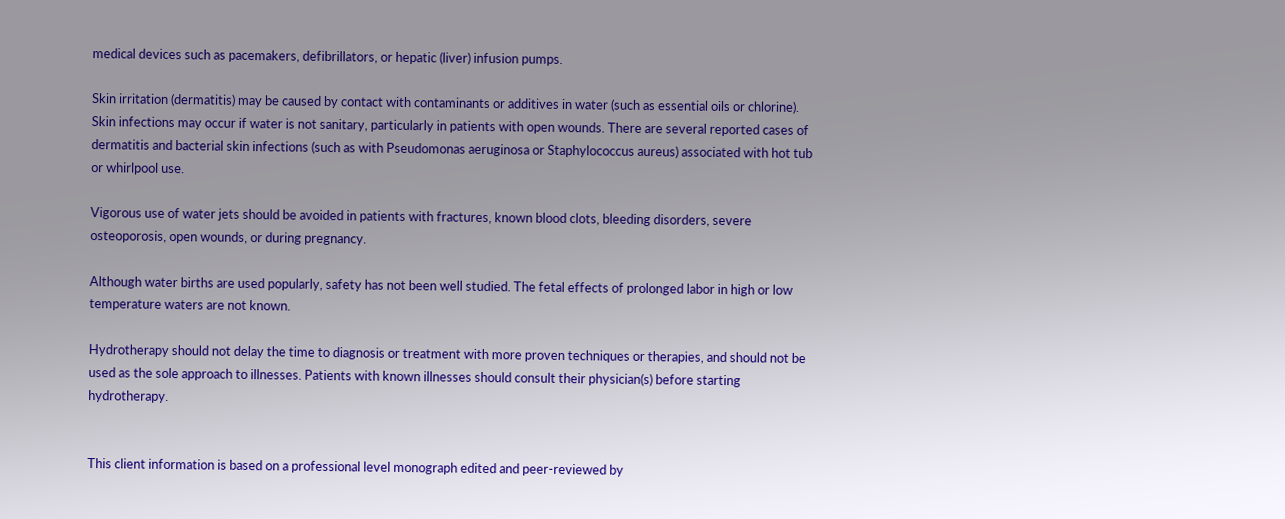medical devices such as pacemakers, defibrillators, or hepatic (liver) infusion pumps.

Skin irritation (dermatitis) may be caused by contact with contaminants or additives in water (such as essential oils or chlorine). Skin infections may occur if water is not sanitary, particularly in patients with open wounds. There are several reported cases of dermatitis and bacterial skin infections (such as with Pseudomonas aeruginosa or Staphylococcus aureus) associated with hot tub or whirlpool use.

Vigorous use of water jets should be avoided in patients with fractures, known blood clots, bleeding disorders, severe osteoporosis, open wounds, or during pregnancy.

Although water births are used popularly, safety has not been well studied. The fetal effects of prolonged labor in high or low temperature waters are not known.

Hydrotherapy should not delay the time to diagnosis or treatment with more proven techniques or therapies, and should not be used as the sole approach to illnesses. Patients with known illnesses should consult their physician(s) before starting hydrotherapy.


This client information is based on a professional level monograph edited and peer-reviewed by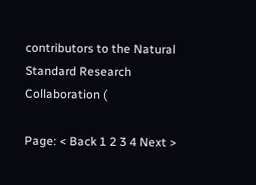contributors to the Natural Standard Research Collaboration (

Page: < Back 1 2 3 4 Next >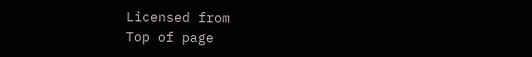Licensed from
Top of page